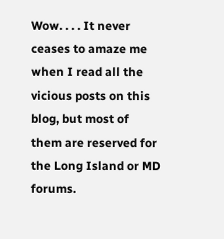Wow. . . . It never ceases to amaze me when I read all the vicious posts on this blog, but most of them are reserved for the Long Island or MD forums.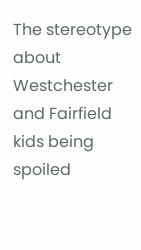The stereotype about Westchester and Fairfield kids being spoiled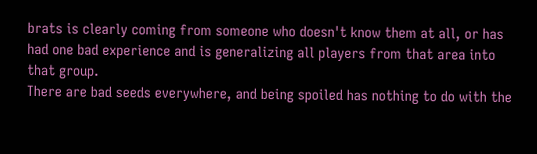brats is clearly coming from someone who doesn't know them at all, or has had one bad experience and is generalizing all players from that area into that group.
There are bad seeds everywhere, and being spoiled has nothing to do with the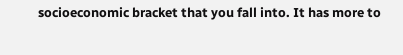socioeconomic bracket that you fall into. It has more to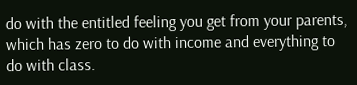do with the entitled feeling you get from your parents, which has zero to do with income and everything to do with class.